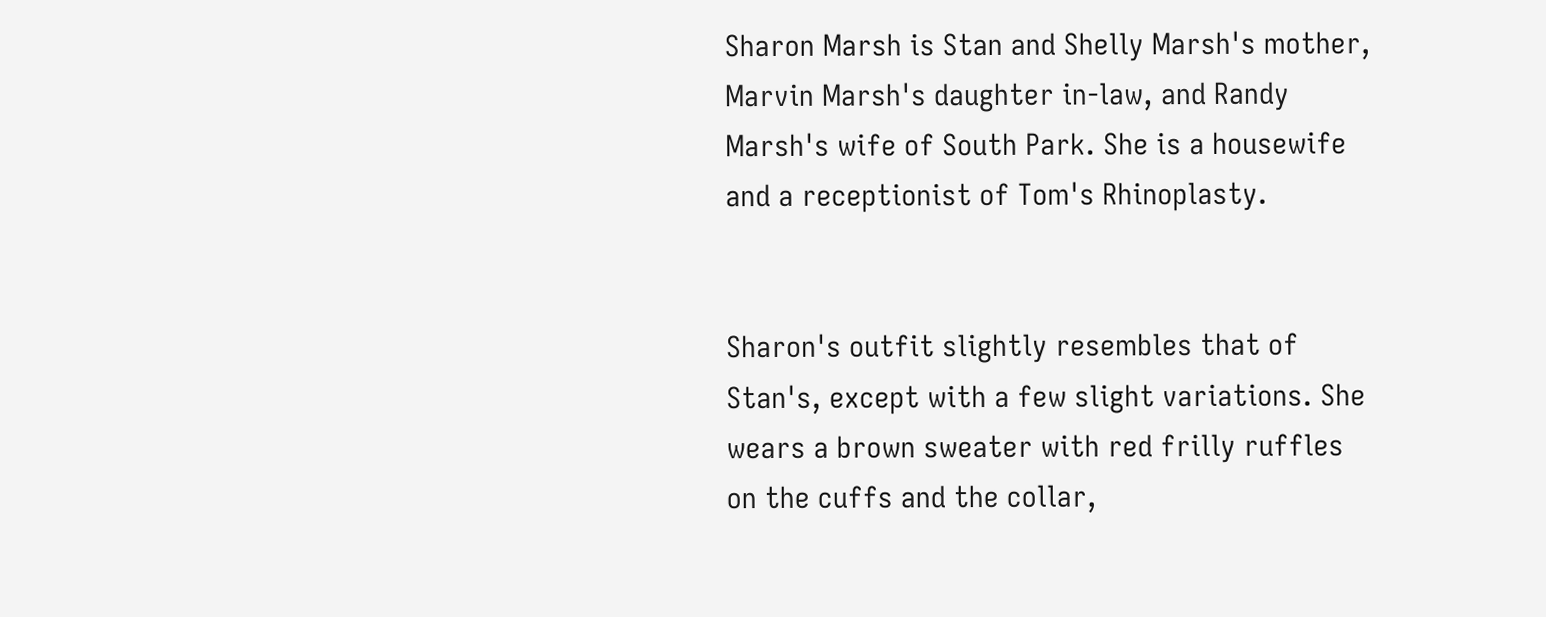Sharon Marsh is Stan and Shelly Marsh's mother, Marvin Marsh's daughter in-law, and Randy Marsh's wife of South Park. She is a housewife and a receptionist of Tom's Rhinoplasty.


Sharon's outfit slightly resembles that of Stan's, except with a few slight variations. She wears a brown sweater with red frilly ruffles on the cuffs and the collar,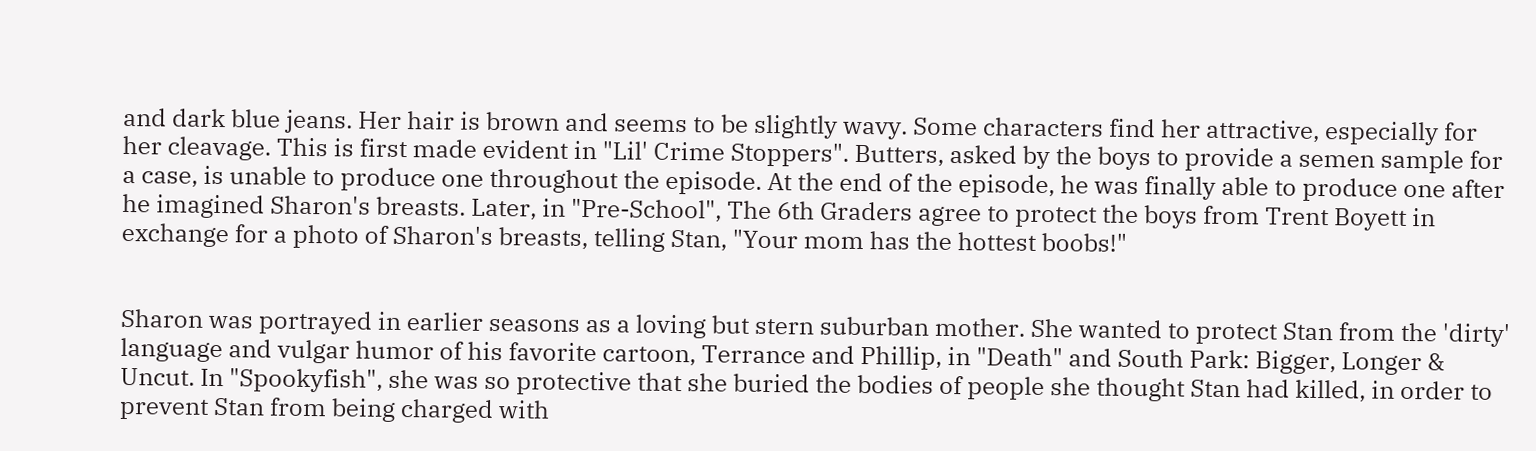and dark blue jeans. Her hair is brown and seems to be slightly wavy. Some characters find her attractive, especially for her cleavage. This is first made evident in "Lil' Crime Stoppers". Butters, asked by the boys to provide a semen sample for a case, is unable to produce one throughout the episode. At the end of the episode, he was finally able to produce one after he imagined Sharon's breasts. Later, in "Pre-School", The 6th Graders agree to protect the boys from Trent Boyett in exchange for a photo of Sharon's breasts, telling Stan, "Your mom has the hottest boobs!"


Sharon was portrayed in earlier seasons as a loving but stern suburban mother. She wanted to protect Stan from the 'dirty' language and vulgar humor of his favorite cartoon, Terrance and Phillip, in "Death" and South Park: Bigger, Longer & Uncut. In "Spookyfish", she was so protective that she buried the bodies of people she thought Stan had killed, in order to prevent Stan from being charged with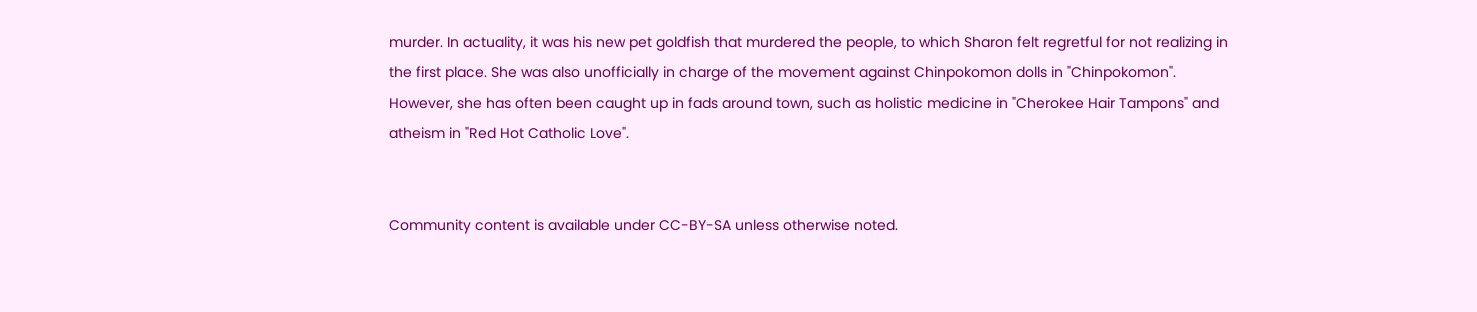murder. In actuality, it was his new pet goldfish that murdered the people, to which Sharon felt regretful for not realizing in the first place. She was also unofficially in charge of the movement against Chinpokomon dolls in "Chinpokomon". However, she has often been caught up in fads around town, such as holistic medicine in "Cherokee Hair Tampons" and atheism in "Red Hot Catholic Love".


Community content is available under CC-BY-SA unless otherwise noted.